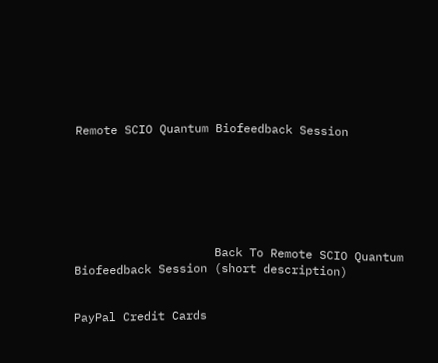Remote SCIO Quantum Biofeedback Session







                    Back To Remote SCIO Quantum Biofeedback Session (short description)


PayPal Credit Cards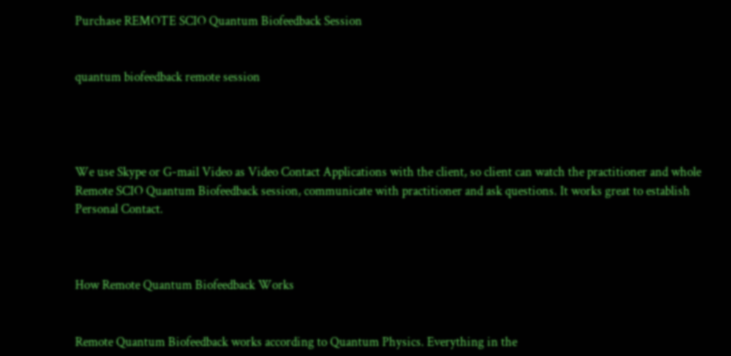Purchase REMOTE SCIO Quantum Biofeedback Session


quantum biofeedback remote session




We use Skype or G-mail Video as Video Contact Applications with the client, so client can watch the practitioner and whole Remote SCIO Quantum Biofeedback session, communicate with practitioner and ask questions. It works great to establish Personal Contact.



How Remote Quantum Biofeedback Works


Remote Quantum Biofeedback works according to Quantum Physics. Everything in the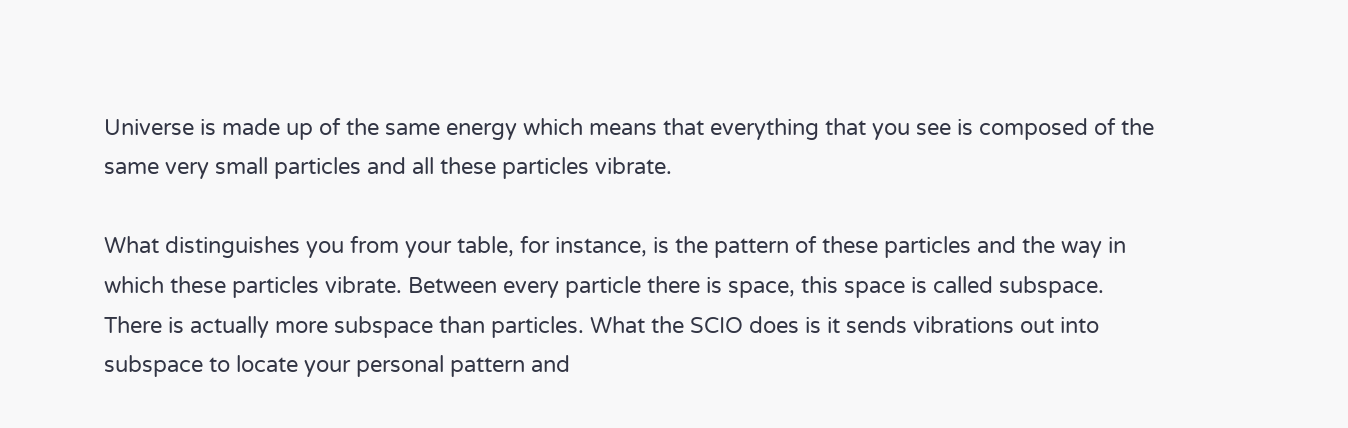Universe is made up of the same energy which means that everything that you see is composed of the same very small particles and all these particles vibrate.

What distinguishes you from your table, for instance, is the pattern of these particles and the way in which these particles vibrate. Between every particle there is space, this space is called subspace. There is actually more subspace than particles. What the SCIO does is it sends vibrations out into subspace to locate your personal pattern and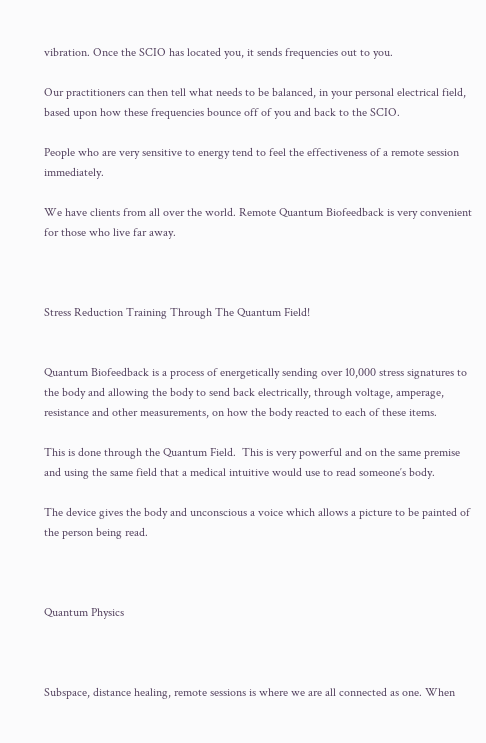vibration. Once the SCIO has located you, it sends frequencies out to you.

Our practitioners can then tell what needs to be balanced, in your personal electrical field, based upon how these frequencies bounce off of you and back to the SCIO.

People who are very sensitive to energy tend to feel the effectiveness of a remote session immediately.

We have clients from all over the world. Remote Quantum Biofeedback is very convenient for those who live far away.



Stress Reduction Training Through The Quantum Field!


Quantum Biofeedback is a process of energetically sending over 10,000 stress signatures to the body and allowing the body to send back electrically, through voltage, amperage, resistance and other measurements, on how the body reacted to each of these items.

This is done through the Quantum Field.  This is very powerful and on the same premise and using the same field that a medical intuitive would use to read someone′s body.

The device gives the body and unconscious a voice which allows a picture to be painted of the person being read.



Quantum Physics



Subspace, distance healing, remote sessions is where we are all connected as one. When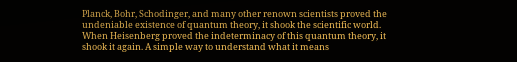Planck, Bohr, Schodinger, and many other renown scientists proved the undeniable existence of quantum theory, it shook the scientific world. When Heisenberg proved the indeterminacy of this quantum theory, it shook it again. A simple way to understand what it means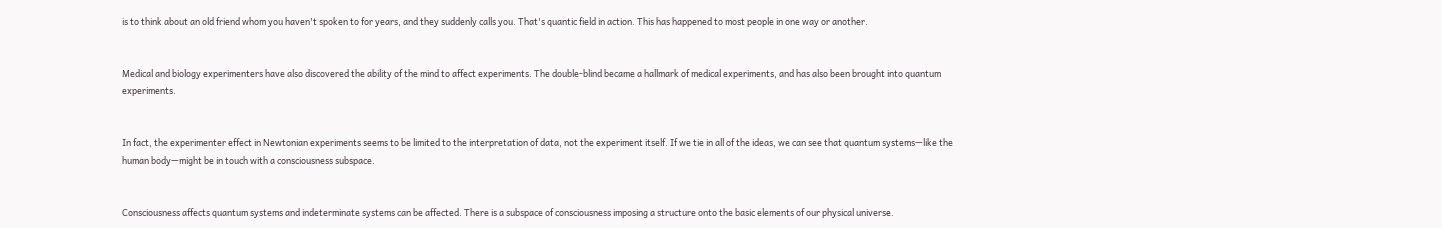is to think about an old friend whom you haven't spoken to for years, and they suddenly calls you. That's quantic field in action. This has happened to most people in one way or another.


Medical and biology experimenters have also discovered the ability of the mind to affect experiments. The double-blind became a hallmark of medical experiments, and has also been brought into quantum experiments.


In fact, the experimenter effect in Newtonian experiments seems to be limited to the interpretation of data, not the experiment itself. If we tie in all of the ideas, we can see that quantum systems—like the human body—might be in touch with a consciousness subspace.


Consciousness affects quantum systems and indeterminate systems can be affected. There is a subspace of consciousness imposing a structure onto the basic elements of our physical universe.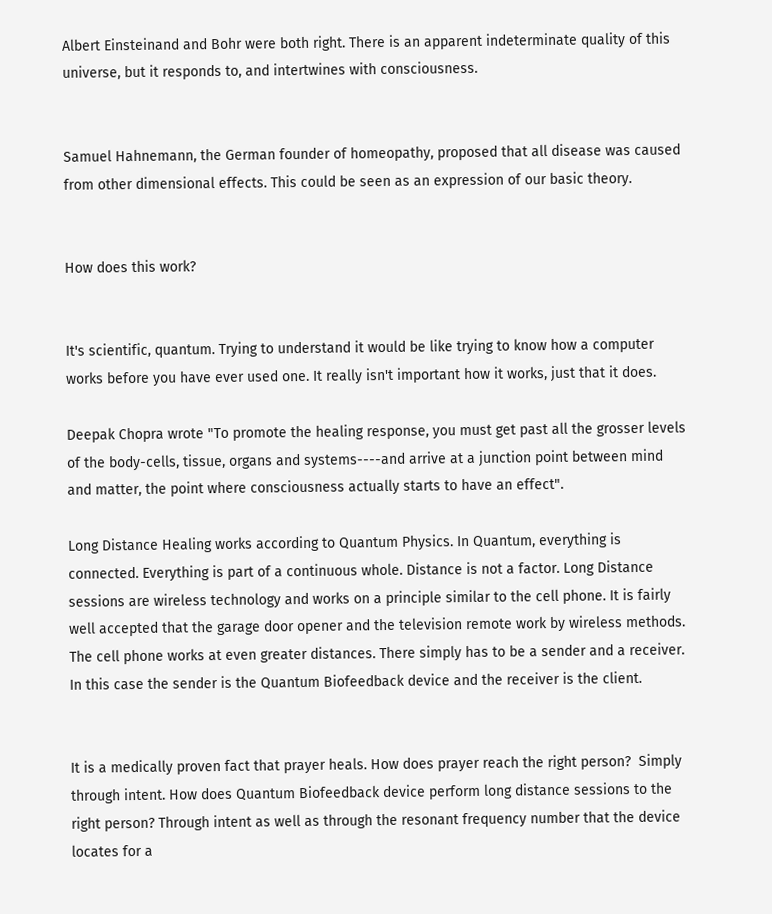Albert Einsteinand and Bohr were both right. There is an apparent indeterminate quality of this universe, but it responds to, and intertwines with consciousness.


Samuel Hahnemann, the German founder of homeopathy, proposed that all disease was caused from other dimensional effects. This could be seen as an expression of our basic theory.


How does this work?


It's scientific, quantum. Trying to understand it would be like trying to know how a computer works before you have ever used one. It really isn't important how it works, just that it does.

Deepak Chopra wrote "To promote the healing response, you must get past all the grosser levels of the body-cells, tissue, organs and systems----and arrive at a junction point between mind and matter, the point where consciousness actually starts to have an effect".

Long Distance Healing works according to Quantum Physics. In Quantum, everything is connected. Everything is part of a continuous whole. Distance is not a factor. Long Distance sessions are wireless technology and works on a principle similar to the cell phone. It is fairly well accepted that the garage door opener and the television remote work by wireless methods. The cell phone works at even greater distances. There simply has to be a sender and a receiver. In this case the sender is the Quantum Biofeedback device and the receiver is the client.


It is a medically proven fact that prayer heals. How does prayer reach the right person?  Simply through intent. How does Quantum Biofeedback device perform long distance sessions to the right person? Through intent as well as through the resonant frequency number that the device locates for a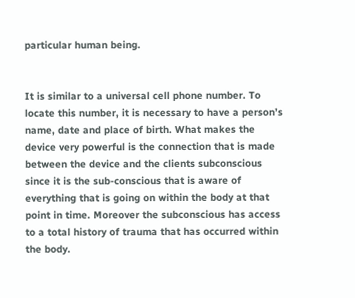particular human being.


It is similar to a universal cell phone number. To locate this number, it is necessary to have a person’s name, date and place of birth. What makes the device very powerful is the connection that is made between the device and the clients subconscious since it is the sub-conscious that is aware of everything that is going on within the body at that point in time. Moreover the subconscious has access to a total history of trauma that has occurred within the body.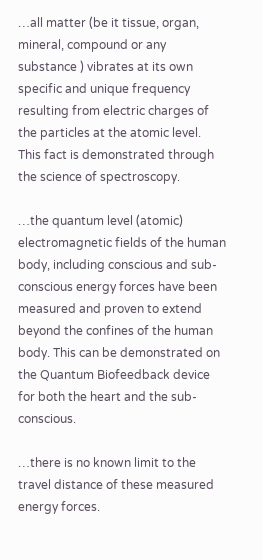…all matter (be it tissue, organ, mineral, compound or any substance ) vibrates at its own specific and unique frequency resulting from electric charges of the particles at the atomic level. This fact is demonstrated through the science of spectroscopy.

…the quantum level (atomic) electromagnetic fields of the human body, including conscious and sub-conscious energy forces have been measured and proven to extend beyond the confines of the human body. This can be demonstrated on the Quantum Biofeedback device for both the heart and the sub-conscious.

…there is no known limit to the travel distance of these measured energy forces.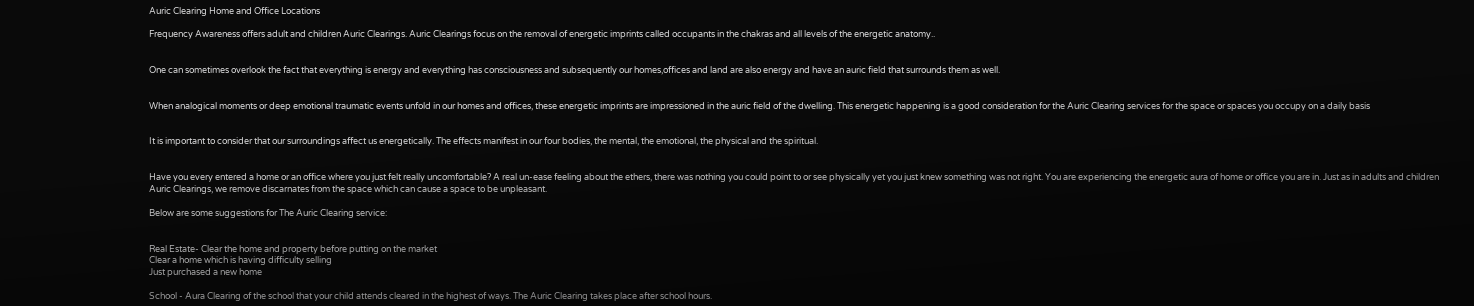Auric Clearing Home and Office Locations

Frequency Awareness offers adult and children Auric Clearings. Auric Clearings focus on the removal of energetic imprints called occupants in the chakras and all levels of the energetic anatomy..


One can sometimes overlook the fact that everything is energy and everything has consciousness and subsequently our homes,offices and land are also energy and have an auric field that surrounds them as well.


When analogical moments or deep emotional traumatic events unfold in our homes and offices, these energetic imprints are impressioned in the auric field of the dwelling. This energetic happening is a good consideration for the Auric Clearing services for the space or spaces you occupy on a daily basis


It is important to consider that our surroundings affect us energetically. The effects manifest in our four bodies, the mental, the emotional, the physical and the spiritual.


Have you every entered a home or an office where you just felt really uncomfortable? A real un-ease feeling about the ethers, there was nothing you could point to or see physically yet you just knew something was not right. You are experiencing the energetic aura of home or office you are in. Just as in adults and children Auric Clearings, we remove discarnates from the space which can cause a space to be unpleasant.

Below are some suggestions for The Auric Clearing service:


Real Estate- Clear the home and property before putting on the market
Clear a home which is having difficulty selling
Just purchased a new home

School - Aura Clearing of the school that your child attends cleared in the highest of ways. The Auric Clearing takes place after school hours.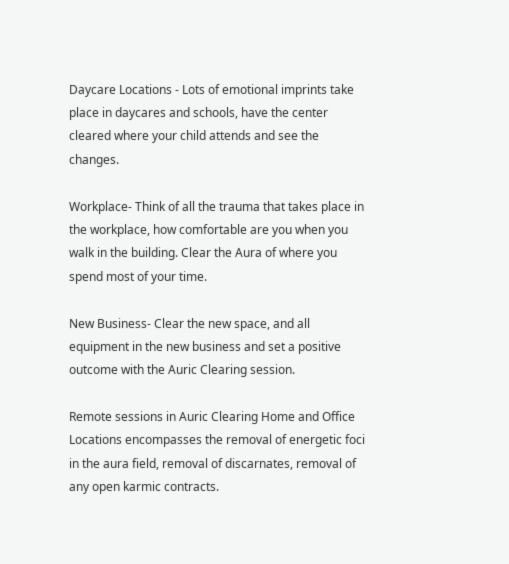Daycare Locations - Lots of emotional imprints take place in daycares and schools, have the center cleared where your child attends and see the changes.

Workplace- Think of all the trauma that takes place in the workplace, how comfortable are you when you walk in the building. Clear the Aura of where you spend most of your time.

New Business- Clear the new space, and all equipment in the new business and set a positive outcome with the Auric Clearing session.

Remote sessions in Auric Clearing Home and Office Locations encompasses the removal of energetic foci in the aura field, removal of discarnates, removal of any open karmic contracts.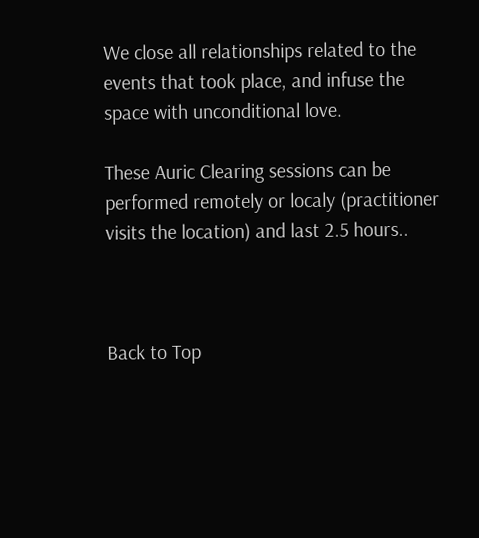We close all relationships related to the events that took place, and infuse the space with unconditional love.

These Auric Clearing sessions can be performed remotely or localy (practitioner visits the location) and last 2.5 hours..



Back to Top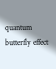quantum butterfly effect